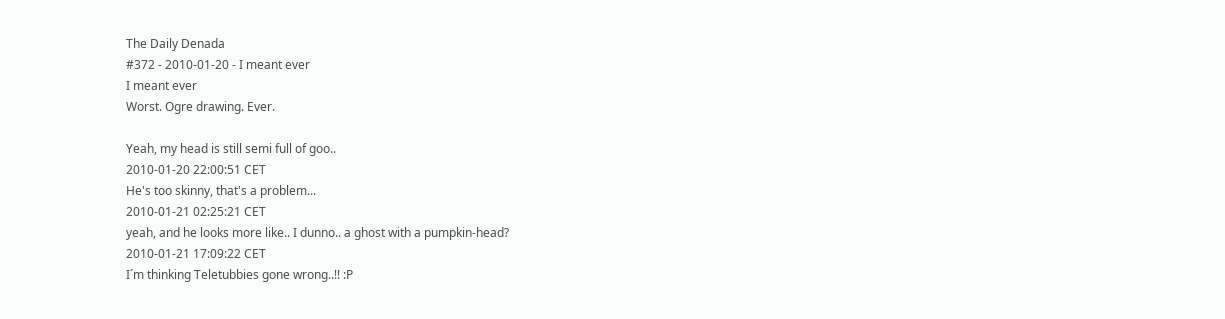The Daily Denada
#372 - 2010-01-20 - I meant ever
I meant ever
Worst. Ogre drawing. Ever.

Yeah, my head is still semi full of goo..
2010-01-20 22:00:51 CET
He's too skinny, that's a problem...
2010-01-21 02:25:21 CET
yeah, and he looks more like.. I dunno.. a ghost with a pumpkin-head?
2010-01-21 17:09:22 CET
I´m thinking Teletubbies gone wrong..!! :P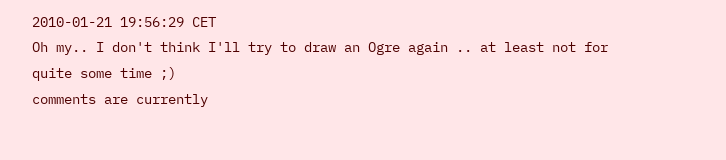2010-01-21 19:56:29 CET
Oh my.. I don't think I'll try to draw an Ogre again .. at least not for quite some time ;)
comments are currently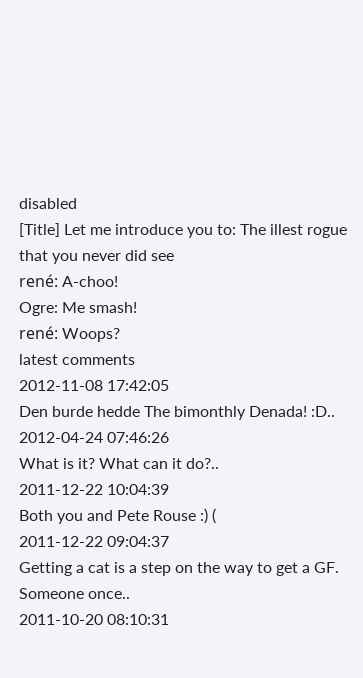disabled
[Title] Let me introduce you to: The illest rogue that you never did see
rené: A-choo!
Ogre: Me smash!
rené: Woops?
latest comments
2012-11-08 17:42:05
Den burde hedde The bimonthly Denada! :D..
2012-04-24 07:46:26
What is it? What can it do?..
2011-12-22 10:04:39
Both you and Pete Rouse :) (
2011-12-22 09:04:37
Getting a cat is a step on the way to get a GF. Someone once..
2011-10-20 08:10:31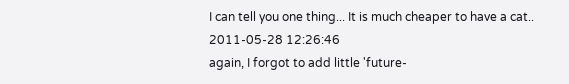I can tell you one thing... It is much cheaper to have a cat..
2011-05-28 12:26:46
again, I forgot to add little 'future-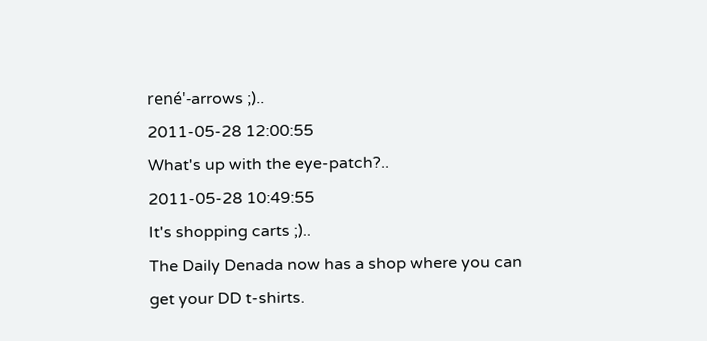rené'-arrows ;)..
2011-05-28 12:00:55
What's up with the eye-patch?..
2011-05-28 10:49:55
It's shopping carts ;)..
The Daily Denada now has a shop where you can get your DD t-shirts.